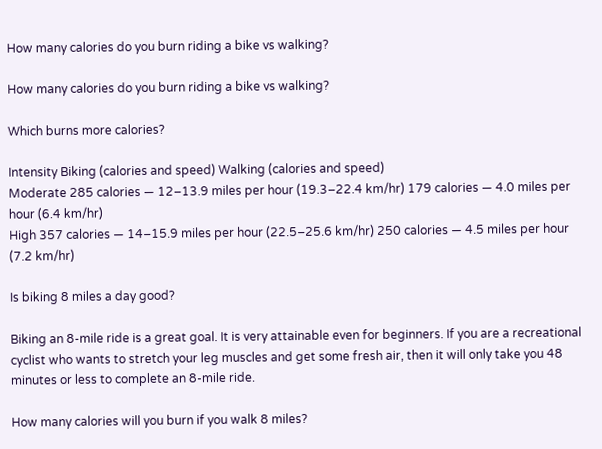How many calories do you burn riding a bike vs walking?

How many calories do you burn riding a bike vs walking?

Which burns more calories?

Intensity Biking (calories and speed) Walking (calories and speed)
Moderate 285 calories — 12–13.9 miles per hour (19.3–22.4 km/hr) 179 calories — 4.0 miles per hour (6.4 km/hr)
High 357 calories — 14–15.9 miles per hour (22.5–25.6 km/hr) 250 calories — 4.5 miles per hour (7.2 km/hr)

Is biking 8 miles a day good?

Biking an 8-mile ride is a great goal. It is very attainable even for beginners. If you are a recreational cyclist who wants to stretch your leg muscles and get some fresh air, then it will only take you 48 minutes or less to complete an 8-mile ride.

How many calories will you burn if you walk 8 miles?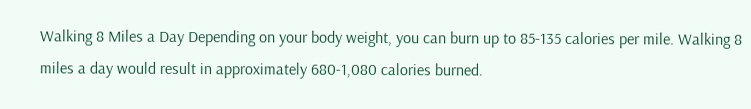Walking 8 Miles a Day Depending on your body weight, you can burn up to 85-135 calories per mile. Walking 8 miles a day would result in approximately 680-1,080 calories burned.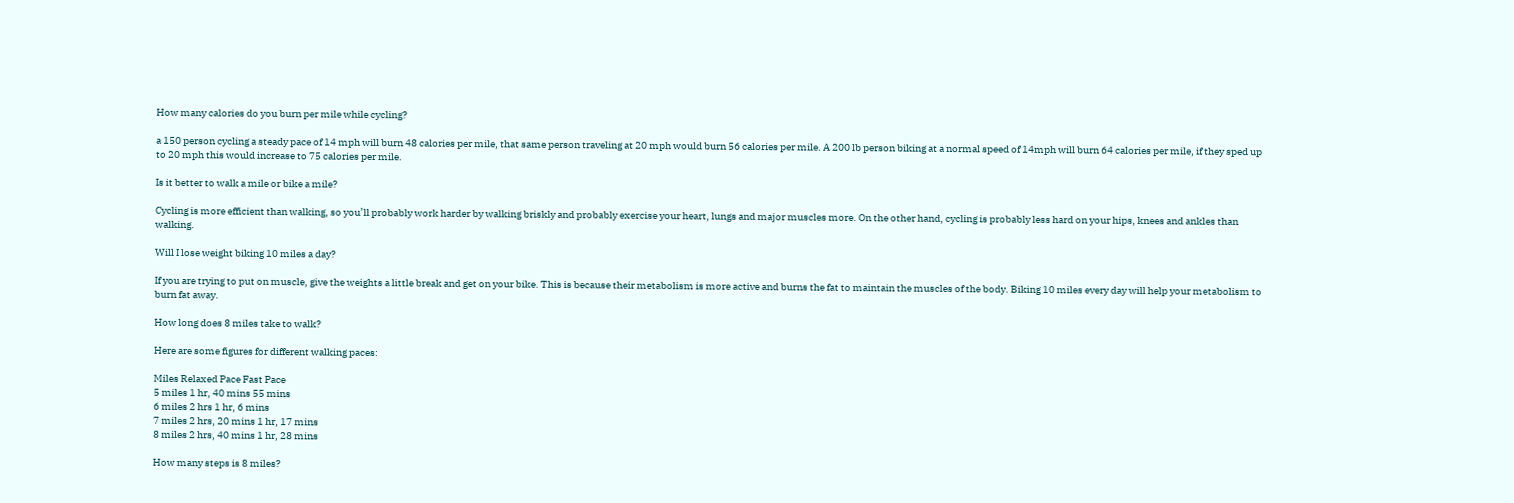How many calories do you burn per mile while cycling?

a 150 person cycling a steady pace of 14 mph will burn 48 calories per mile, that same person traveling at 20 mph would burn 56 calories per mile. A 200 lb person biking at a normal speed of 14mph will burn 64 calories per mile, if they sped up to 20 mph this would increase to 75 calories per mile.

Is it better to walk a mile or bike a mile?

Cycling is more efficient than walking, so you’ll probably work harder by walking briskly and probably exercise your heart, lungs and major muscles more. On the other hand, cycling is probably less hard on your hips, knees and ankles than walking.

Will I lose weight biking 10 miles a day?

If you are trying to put on muscle, give the weights a little break and get on your bike. This is because their metabolism is more active and burns the fat to maintain the muscles of the body. Biking 10 miles every day will help your metabolism to burn fat away.

How long does 8 miles take to walk?

Here are some figures for different walking paces:

Miles Relaxed Pace Fast Pace
5 miles 1 hr, 40 mins 55 mins
6 miles 2 hrs 1 hr, 6 mins
7 miles 2 hrs, 20 mins 1 hr, 17 mins
8 miles 2 hrs, 40 mins 1 hr, 28 mins

How many steps is 8 miles?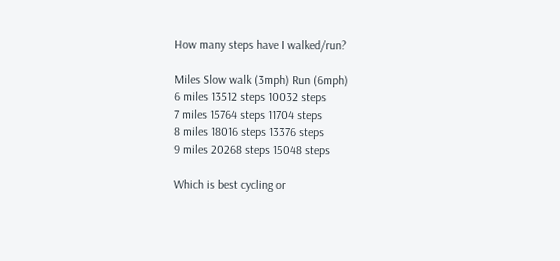How many steps have I walked/run?

Miles Slow walk (3mph) Run (6mph)
6 miles 13512 steps 10032 steps
7 miles 15764 steps 11704 steps
8 miles 18016 steps 13376 steps
9 miles 20268 steps 15048 steps

Which is best cycling or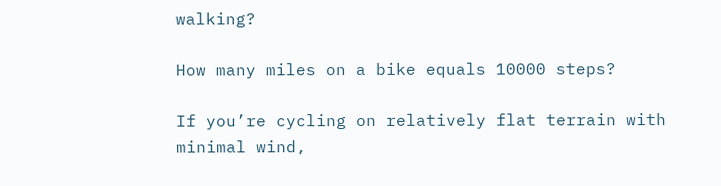walking?

How many miles on a bike equals 10000 steps?

If you’re cycling on relatively flat terrain with minimal wind,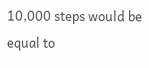10,000 steps would be equal to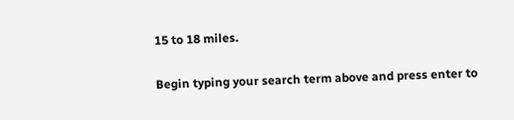15 to 18 miles.

Begin typing your search term above and press enter to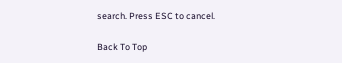search. Press ESC to cancel.

Back To Top